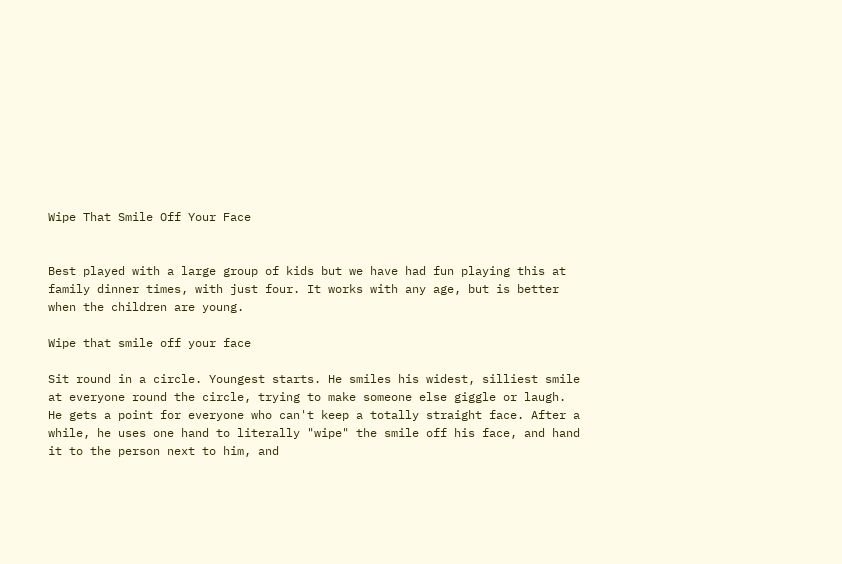Wipe That Smile Off Your Face


Best played with a large group of kids but we have had fun playing this at family dinner times, with just four. It works with any age, but is better when the children are young.

Wipe that smile off your face

Sit round in a circle. Youngest starts. He smiles his widest, silliest smile at everyone round the circle, trying to make someone else giggle or laugh. He gets a point for everyone who can't keep a totally straight face. After a while, he uses one hand to literally "wipe" the smile off his face, and hand it to the person next to him, and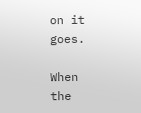on it goes.

When the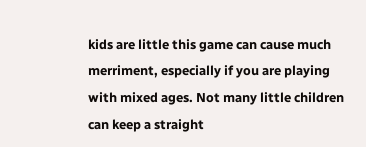kids are little this game can cause much merriment, especially if you are playing with mixed ages. Not many little children can keep a straight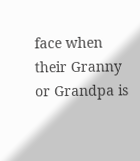face when their Granny or Grandpa is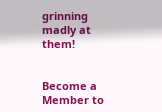grinning madly at them!


Become a Member to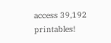access 39,192 printables!